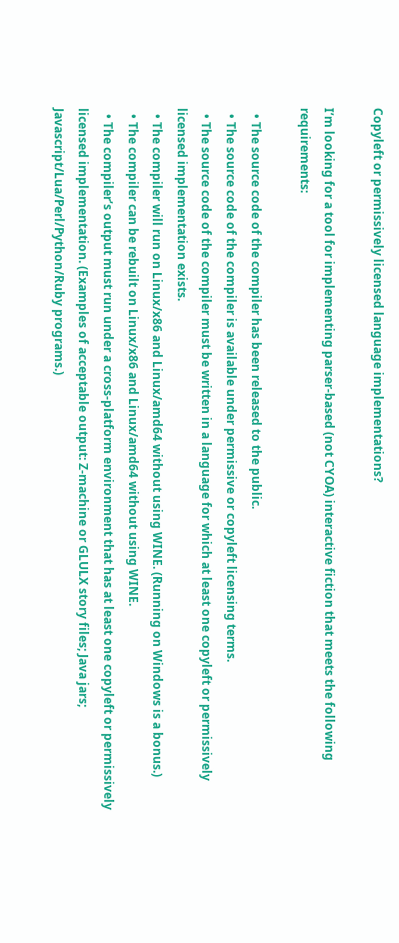Copyleft or permissively licensed language implementations?

I’m looking for a tool for implementing parser-based (not CYOA) interactive fiction that meets the following requirements:

  • The source code of the compiler has been released to the public.
  • The source code of the compiler is available under permissive or copyleft licensing terms.
  • The source code of the compiler must be written in a language for which at least one copyleft or permissively licensed implementation exists.
  • The compiler will run on Linux/x86 and Linux/amd64 without using WINE. (Running on Windows is a bonus.)
  • The compiler can be rebuilt on Linux/x86 and Linux/amd64 without using WINE.
  • The compiler’s output must run under a cross-platform environment that has at least one copyleft or permissively licensed implementation. (Examples of acceptable output: Z-machine or GLULX story files; Java jars; Javascript/Lua/Perl/Python/Ruby programs.)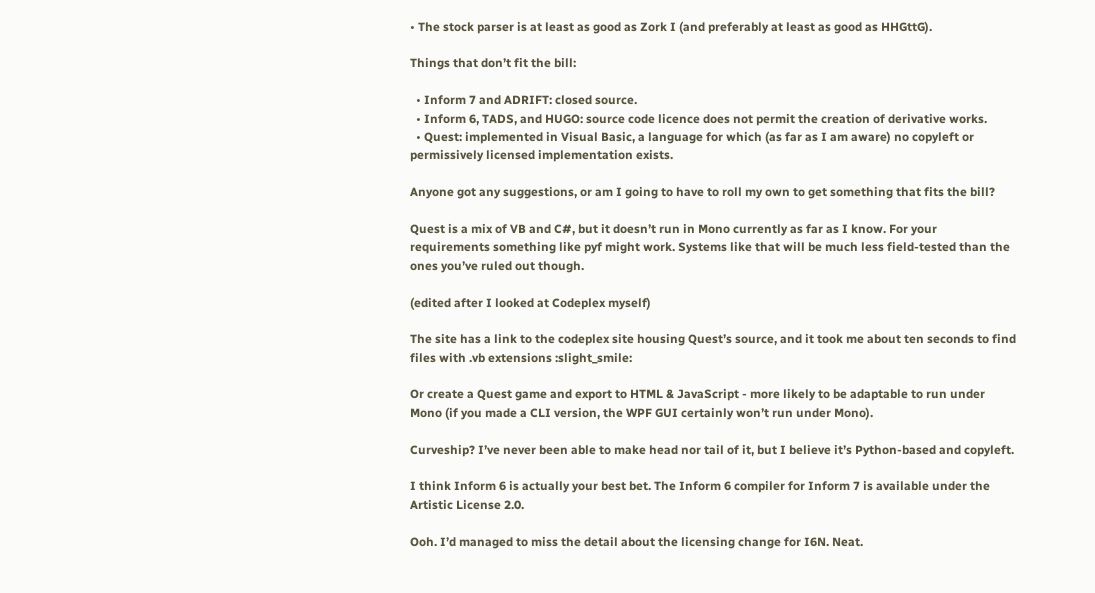• The stock parser is at least as good as Zork I (and preferably at least as good as HHGttG).

Things that don’t fit the bill:

  • Inform 7 and ADRIFT: closed source.
  • Inform 6, TADS, and HUGO: source code licence does not permit the creation of derivative works.
  • Quest: implemented in Visual Basic, a language for which (as far as I am aware) no copyleft or permissively licensed implementation exists.

Anyone got any suggestions, or am I going to have to roll my own to get something that fits the bill?

Quest is a mix of VB and C#, but it doesn’t run in Mono currently as far as I know. For your requirements something like pyf might work. Systems like that will be much less field-tested than the ones you’ve ruled out though.

(edited after I looked at Codeplex myself)

The site has a link to the codeplex site housing Quest’s source, and it took me about ten seconds to find files with .vb extensions :slight_smile:

Or create a Quest game and export to HTML & JavaScript - more likely to be adaptable to run under Mono (if you made a CLI version, the WPF GUI certainly won’t run under Mono).

Curveship? I’ve never been able to make head nor tail of it, but I believe it’s Python-based and copyleft.

I think Inform 6 is actually your best bet. The Inform 6 compiler for Inform 7 is available under the Artistic License 2.0.

Ooh. I’d managed to miss the detail about the licensing change for I6N. Neat.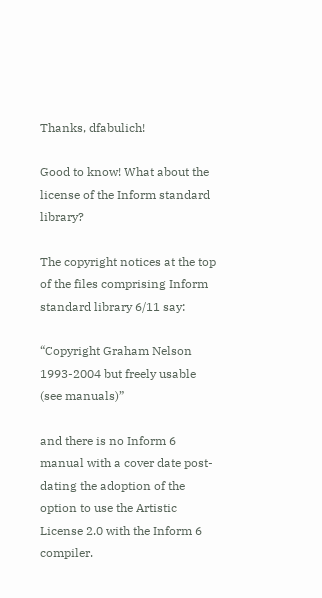Thanks, dfabulich!

Good to know! What about the license of the Inform standard library?

The copyright notices at the top of the files comprising Inform standard library 6/11 say:

“Copyright Graham Nelson 1993-2004 but freely usable (see manuals)”

and there is no Inform 6 manual with a cover date post-dating the adoption of the option to use the Artistic License 2.0 with the Inform 6 compiler.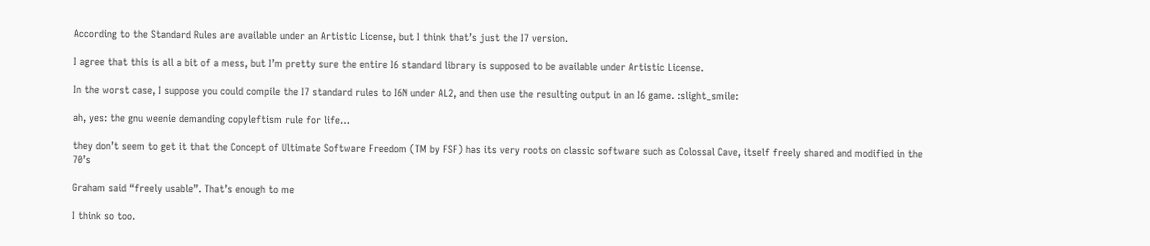According to the Standard Rules are available under an Artistic License, but I think that’s just the I7 version.

I agree that this is all a bit of a mess, but I’m pretty sure the entire I6 standard library is supposed to be available under Artistic License.

In the worst case, I suppose you could compile the I7 standard rules to I6N under AL2, and then use the resulting output in an I6 game. :slight_smile:

ah, yes: the gnu weenie demanding copyleftism rule for life…

they don’t seem to get it that the Concept of Ultimate Software Freedom (TM by FSF) has its very roots on classic software such as Colossal Cave, itself freely shared and modified in the 70’s

Graham said “freely usable”. That’s enough to me

I think so too.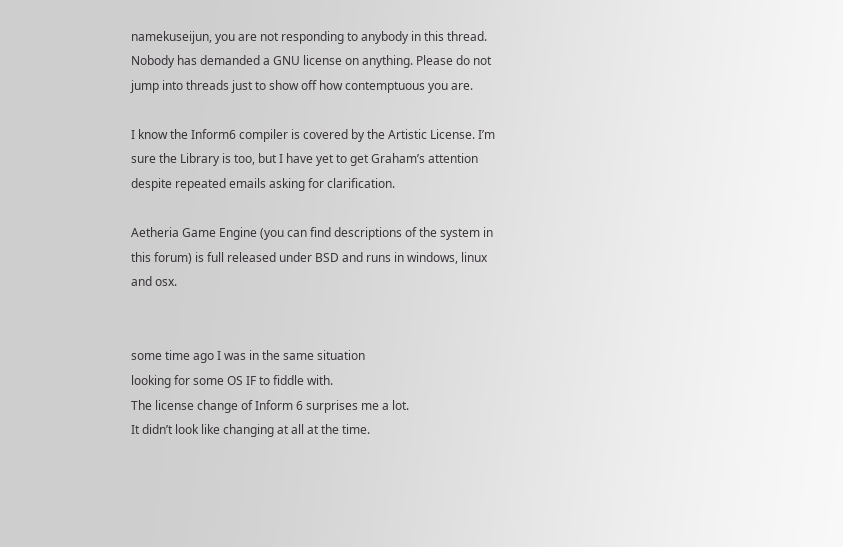namekuseijun, you are not responding to anybody in this thread. Nobody has demanded a GNU license on anything. Please do not jump into threads just to show off how contemptuous you are.

I know the Inform6 compiler is covered by the Artistic License. I’m sure the Library is too, but I have yet to get Graham’s attention despite repeated emails asking for clarification.

Aetheria Game Engine (you can find descriptions of the system in this forum) is full released under BSD and runs in windows, linux and osx.


some time ago I was in the same situation
looking for some OS IF to fiddle with.
The license change of Inform 6 surprises me a lot.
It didn’t look like changing at all at the time.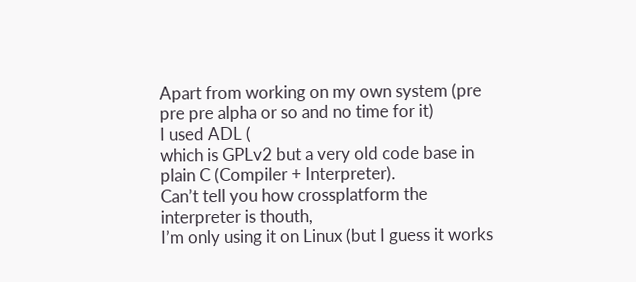Apart from working on my own system (pre pre pre alpha or so and no time for it)
I used ADL (
which is GPLv2 but a very old code base in plain C (Compiler + Interpreter).
Can’t tell you how crossplatform the interpreter is thouth,
I’m only using it on Linux (but I guess it works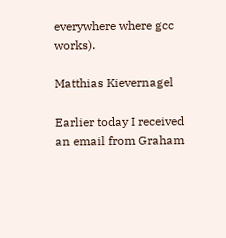everywhere where gcc works).

Matthias Kievernagel

Earlier today I received an email from Graham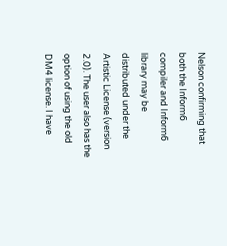Nelson confirming that both the Inform6 compiler and Inform6 library may be distributed under the Artistic License (version 2.0). The user also has the option of using the old DM4 license. I have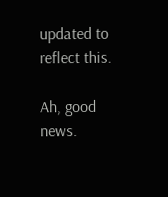updated to reflect this.

Ah, good news.